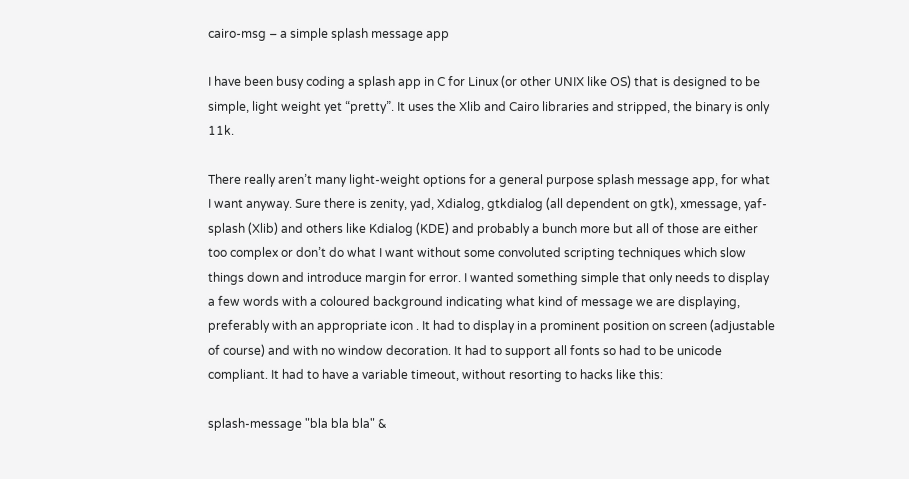cairo-msg – a simple splash message app

I have been busy coding a splash app in C for Linux (or other UNIX like OS) that is designed to be simple, light weight yet “pretty”. It uses the Xlib and Cairo libraries and stripped, the binary is only 11k.

There really aren’t many light-weight options for a general purpose splash message app, for what I want anyway. Sure there is zenity, yad, Xdialog, gtkdialog (all dependent on gtk), xmessage, yaf-splash (Xlib) and others like Kdialog (KDE) and probably a bunch more but all of those are either too complex or don’t do what I want without some convoluted scripting techniques which slow things down and introduce margin for error. I wanted something simple that only needs to display a few words with a coloured background indicating what kind of message we are displaying, preferably with an appropriate icon . It had to display in a prominent position on screen (adjustable of course) and with no window decoration. It had to support all fonts so had to be unicode compliant. It had to have a variable timeout, without resorting to hacks like this:

splash-message "bla bla bla" &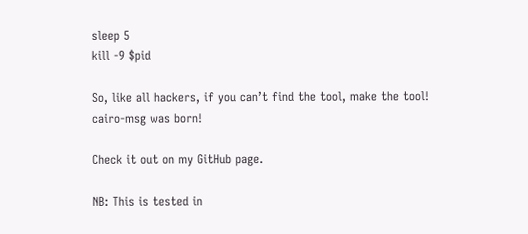sleep 5
kill -9 $pid

So, like all hackers, if you can’t find the tool, make the tool! cairo-msg was born!

Check it out on my GitHub page.

NB: This is tested in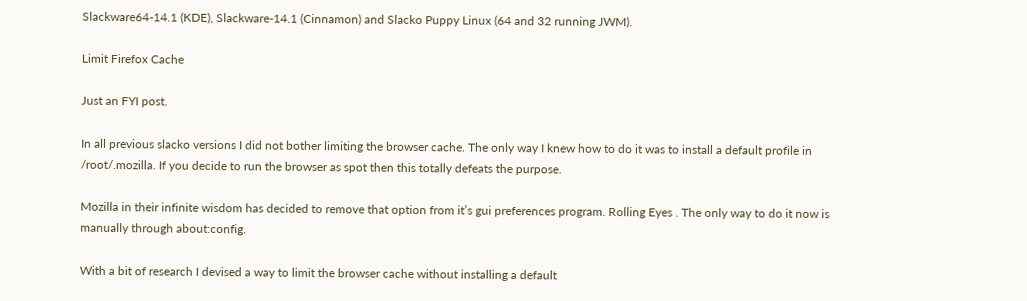Slackware64-14.1 (KDE), Slackware-14.1 (Cinnamon) and Slacko Puppy Linux (64 and 32 running JWM).

Limit Firefox Cache

Just an FYI post.

In all previous slacko versions I did not bother limiting the browser cache. The only way I knew how to do it was to install a default profile in /root/.mozilla. If you decide to run the browser as spot then this totally defeats the purpose.

Mozilla in their infinite wisdom has decided to remove that option from it’s gui preferences program. Rolling Eyes . The only way to do it now is manually through about:config.

With a bit of research I devised a way to limit the browser cache without installing a default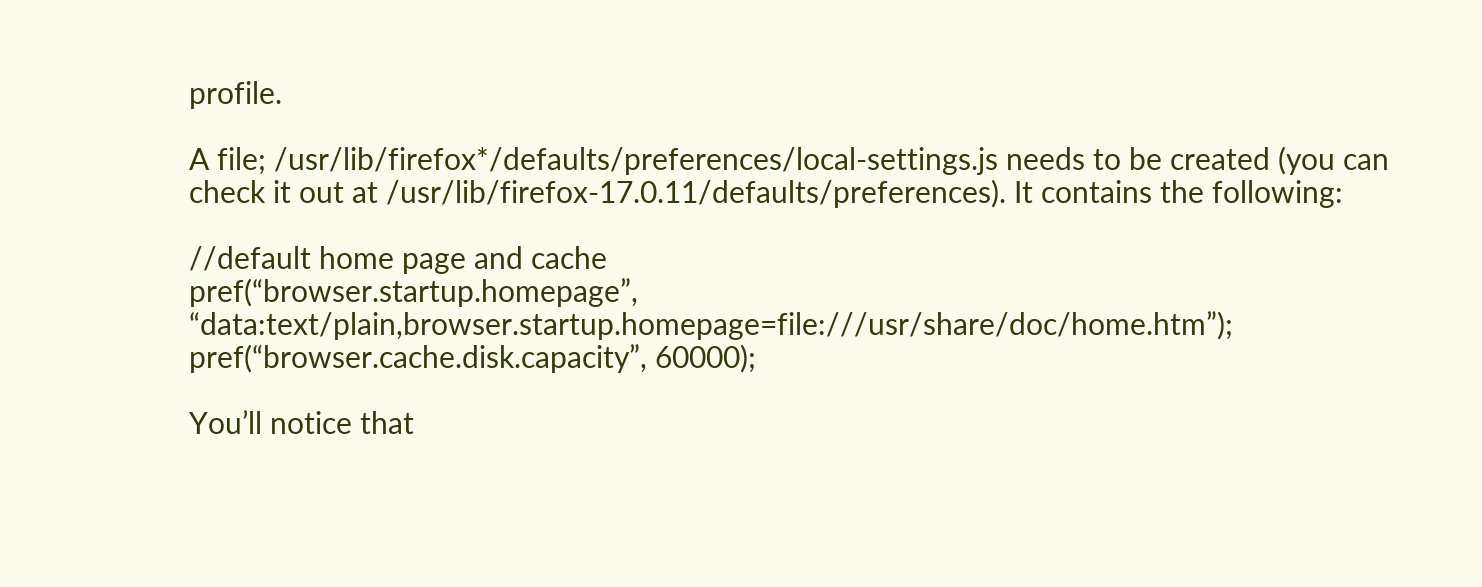profile.

A file; /usr/lib/firefox*/defaults/preferences/local-settings.js needs to be created (you can check it out at /usr/lib/firefox-17.0.11/defaults/preferences). It contains the following:

//default home page and cache
pref(“browser.startup.homepage”, “data:text/plain,browser.startup.homepage=file:///usr/share/doc/home.htm”);
pref(“browser.cache.disk.capacity”, 60000);

You’ll notice that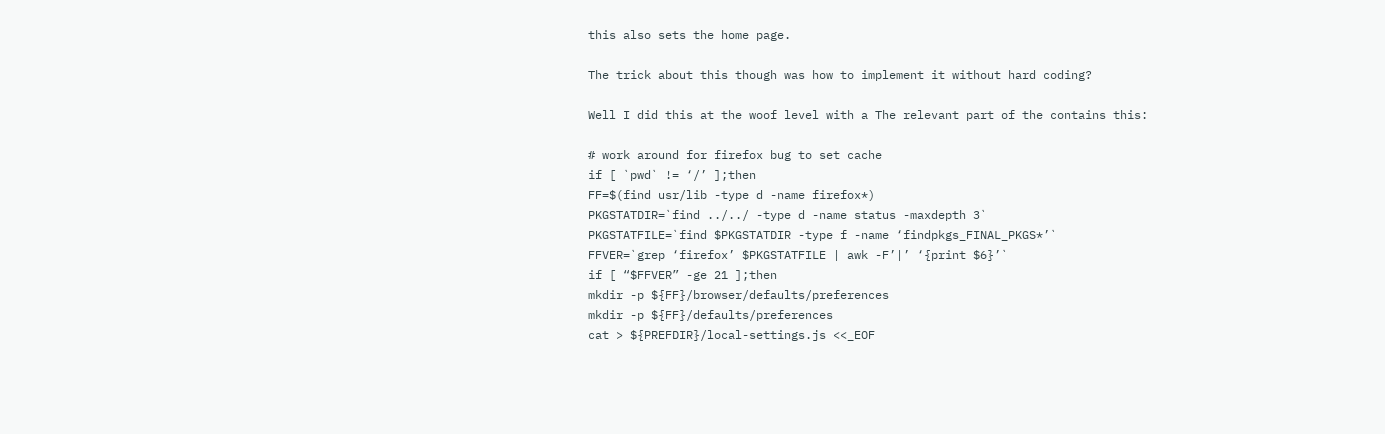this also sets the home page.

The trick about this though was how to implement it without hard coding?

Well I did this at the woof level with a The relevant part of the contains this:

# work around for firefox bug to set cache
if [ `pwd` != ‘/’ ];then
FF=$(find usr/lib -type d -name firefox*)
PKGSTATDIR=`find ../../ -type d -name status -maxdepth 3`
PKGSTATFILE=`find $PKGSTATDIR -type f -name ‘findpkgs_FINAL_PKGS*’`
FFVER=`grep ‘firefox’ $PKGSTATFILE | awk -F’|’ ‘{print $6}’`
if [ “$FFVER” -ge 21 ];then
mkdir -p ${FF}/browser/defaults/preferences
mkdir -p ${FF}/defaults/preferences
cat > ${PREFDIR}/local-settings.js <<_EOF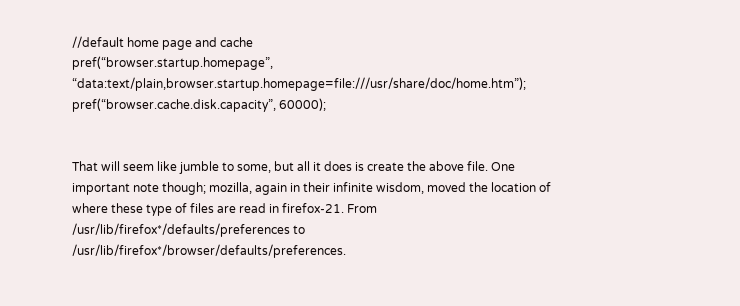//default home page and cache
pref(“browser.startup.homepage”, “data:text/plain,browser.startup.homepage=file:///usr/share/doc/home.htm”);
pref(“browser.cache.disk.capacity”, 60000);


That will seem like jumble to some, but all it does is create the above file. One important note though; mozilla, again in their infinite wisdom, moved the location of where these type of files are read in firefox-21. From /usr/lib/firefox*/defaults/preferences to /usr/lib/firefox*/browser/defaults/preferences.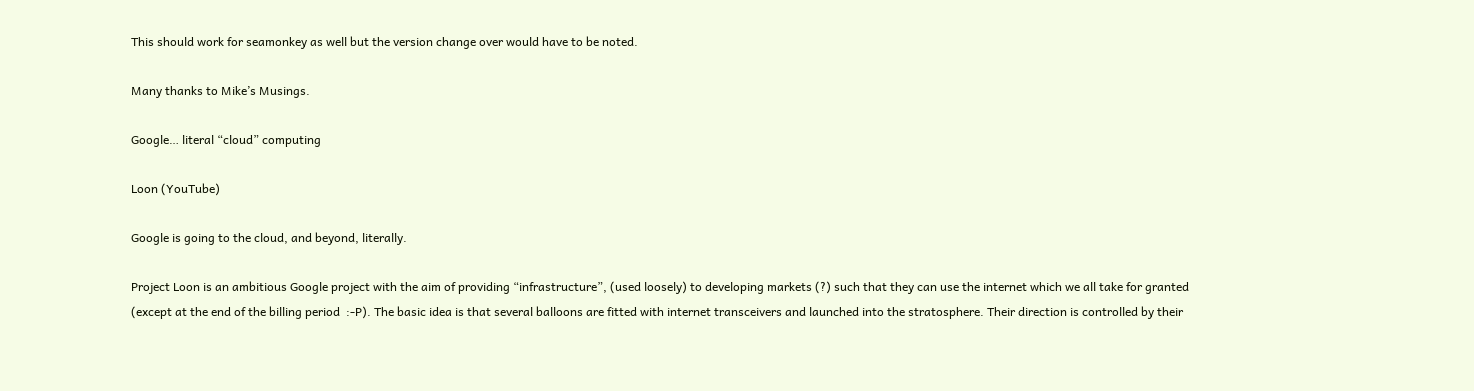This should work for seamonkey as well but the version change over would have to be noted.

Many thanks to Mike’s Musings.

Google… literal “cloud” computing

Loon (YouTube)

Google is going to the cloud, and beyond, literally.

Project Loon is an ambitious Google project with the aim of providing “infrastructure”, (used loosely) to developing markets (?) such that they can use the internet which we all take for granted (except at the end of the billing period  :-P). The basic idea is that several balloons are fitted with internet transceivers and launched into the stratosphere. Their direction is controlled by their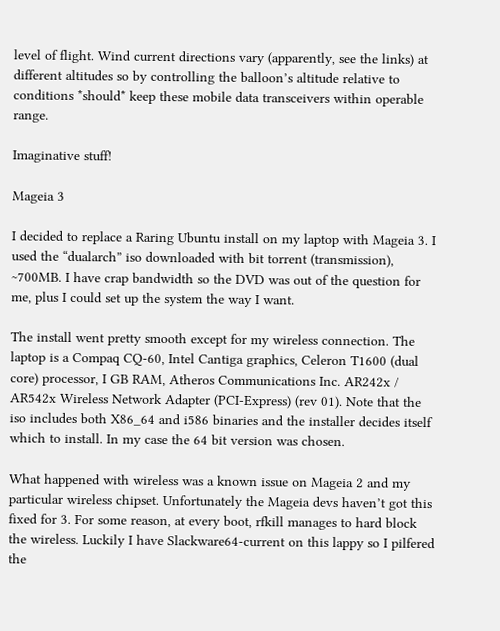level of flight. Wind current directions vary (apparently, see the links) at different altitudes so by controlling the balloon’s altitude relative to conditions *should* keep these mobile data transceivers within operable range.

Imaginative stuff!

Mageia 3

I decided to replace a Raring Ubuntu install on my laptop with Mageia 3. I used the “dualarch” iso downloaded with bit torrent (transmission), ~700MB. I have crap bandwidth so the DVD was out of the question for me, plus I could set up the system the way I want.

The install went pretty smooth except for my wireless connection. The laptop is a Compaq CQ-60, Intel Cantiga graphics, Celeron T1600 (dual core) processor, I GB RAM, Atheros Communications Inc. AR242x / AR542x Wireless Network Adapter (PCI-Express) (rev 01). Note that the iso includes both X86_64 and i586 binaries and the installer decides itself which to install. In my case the 64 bit version was chosen.

What happened with wireless was a known issue on Mageia 2 and my particular wireless chipset. Unfortunately the Mageia devs haven’t got this fixed for 3. For some reason, at every boot, rfkill manages to hard block the wireless. Luckily I have Slackware64-current on this lappy so I pilfered the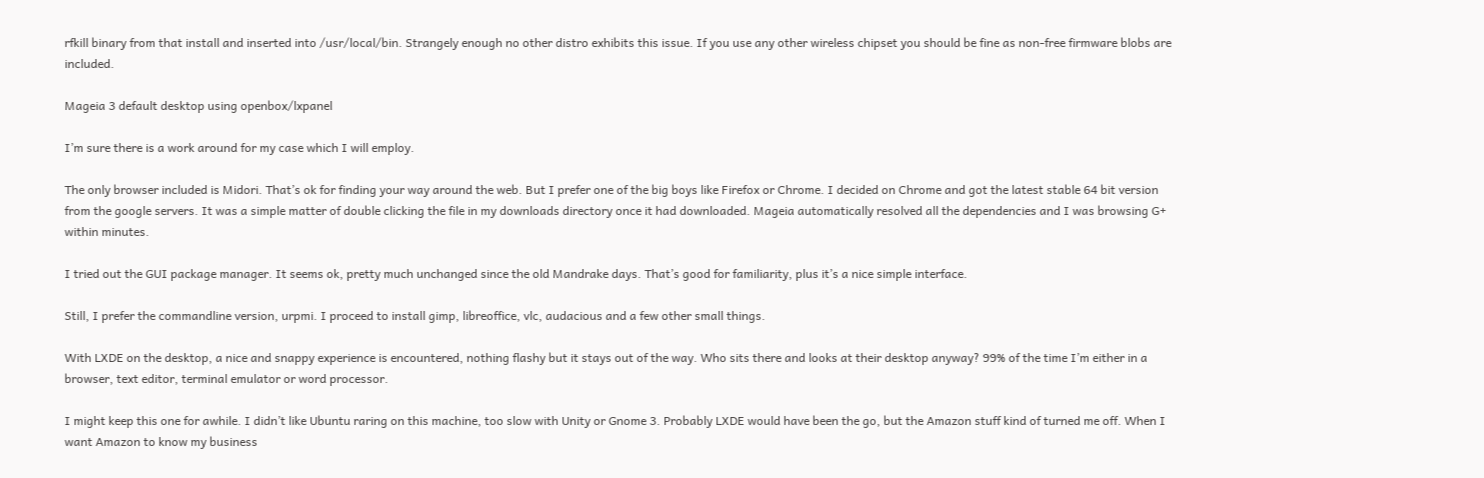rfkill binary from that install and inserted into /usr/local/bin. Strangely enough no other distro exhibits this issue. If you use any other wireless chipset you should be fine as non-free firmware blobs are included.

Mageia 3 default desktop using openbox/lxpanel

I’m sure there is a work around for my case which I will employ.

The only browser included is Midori. That’s ok for finding your way around the web. But I prefer one of the big boys like Firefox or Chrome. I decided on Chrome and got the latest stable 64 bit version from the google servers. It was a simple matter of double clicking the file in my downloads directory once it had downloaded. Mageia automatically resolved all the dependencies and I was browsing G+ within minutes.

I tried out the GUI package manager. It seems ok, pretty much unchanged since the old Mandrake days. That’s good for familiarity, plus it’s a nice simple interface.

Still, I prefer the commandline version, urpmi. I proceed to install gimp, libreoffice, vlc, audacious and a few other small things.

With LXDE on the desktop, a nice and snappy experience is encountered, nothing flashy but it stays out of the way. Who sits there and looks at their desktop anyway? 99% of the time I’m either in a browser, text editor, terminal emulator or word processor.

I might keep this one for awhile. I didn’t like Ubuntu raring on this machine, too slow with Unity or Gnome 3. Probably LXDE would have been the go, but the Amazon stuff kind of turned me off. When I want Amazon to know my business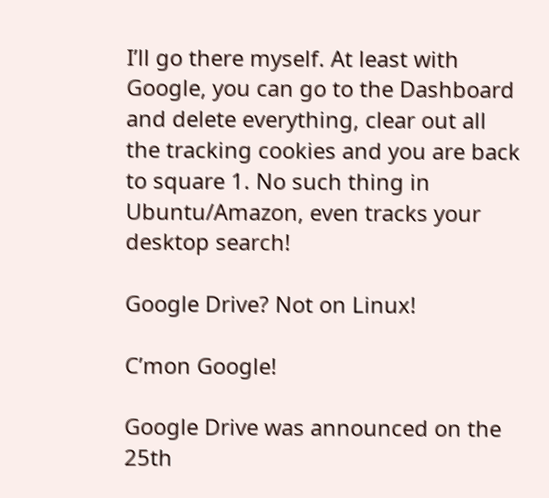I’ll go there myself. At least with Google, you can go to the Dashboard and delete everything, clear out all the tracking cookies and you are back to square 1. No such thing in Ubuntu/Amazon, even tracks your desktop search!

Google Drive? Not on Linux!

C’mon Google!

Google Drive was announced on the 25th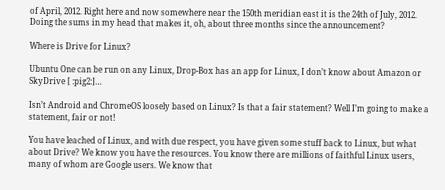of April, 2012. Right here and now somewhere near the 150th meridian east it is the 24th of July, 2012. Doing the sums in my head that makes it, oh, about three months since the announcement?

Where is Drive for Linux?

Ubuntu One can be run on any Linux, Drop-Box has an app for Linux, I don’t know about Amazon or SkyDrive [ :pig2:]…

Isn’t Android and ChromeOS loosely based on Linux? Is that a fair statement? Well I’m going to make a statement, fair or not!

You have leached of Linux, and with due respect, you have given some stuff back to Linux, but what about Drive? We know you have the resources. You know there are millions of faithful Linux users, many of whom are Google users. We know that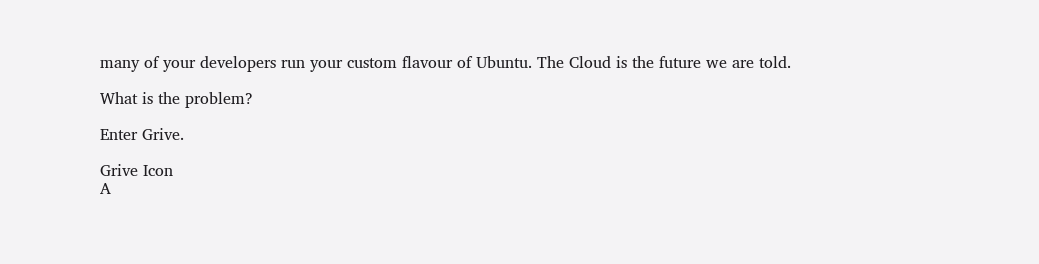many of your developers run your custom flavour of Ubuntu. The Cloud is the future we are told.

What is the problem?

Enter Grive.

Grive Icon
A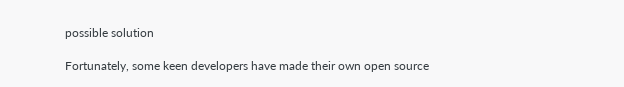possible solution

Fortunately, some keen developers have made their own open source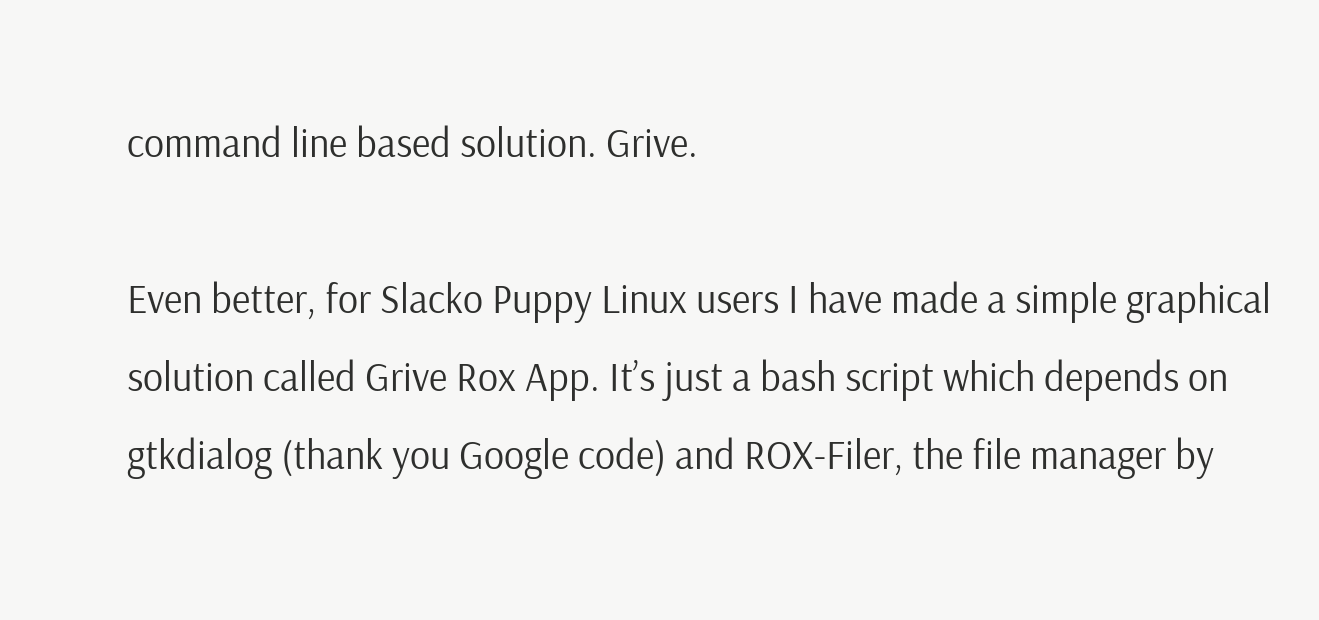command line based solution. Grive.

Even better, for Slacko Puppy Linux users I have made a simple graphical solution called Grive Rox App. It’s just a bash script which depends on gtkdialog (thank you Google code) and ROX-Filer, the file manager by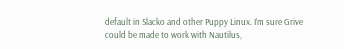default in Slacko and other Puppy Linux. I’m sure Grive could be made to work with Nautilus,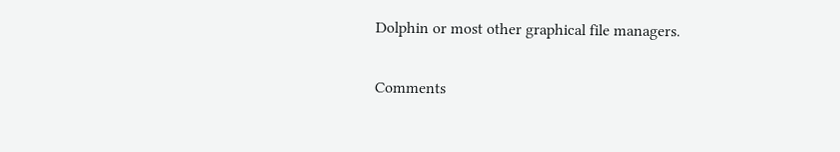Dolphin or most other graphical file managers.

Comments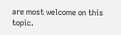are most welcome on this topic.